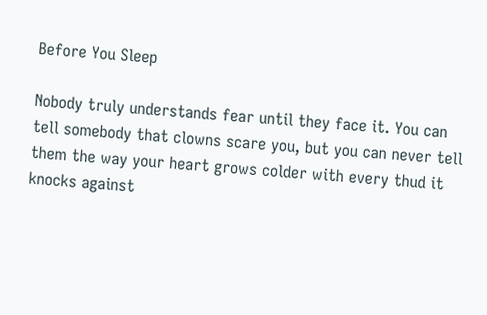Before You Sleep

Nobody truly understands fear until they face it. You can tell somebody that clowns scare you, but you can never tell them the way your heart grows colder with every thud it knocks against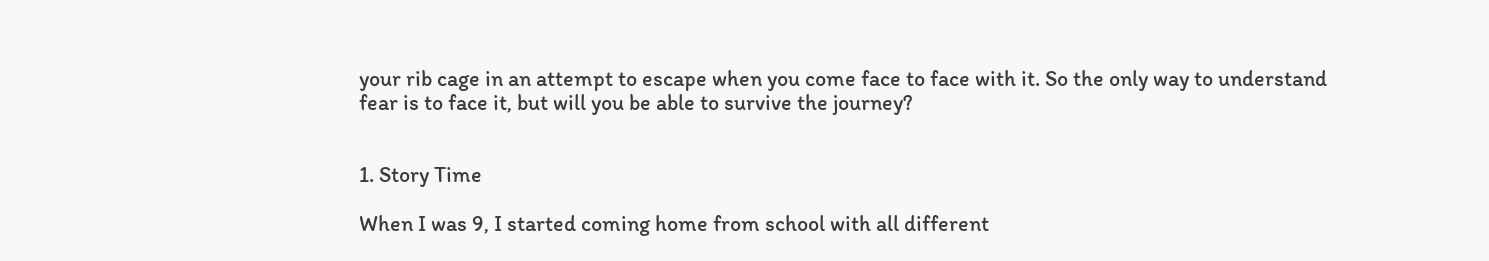your rib cage in an attempt to escape when you come face to face with it. So the only way to understand fear is to face it, but will you be able to survive the journey?


1. Story Time

When I was 9, I started coming home from school with all different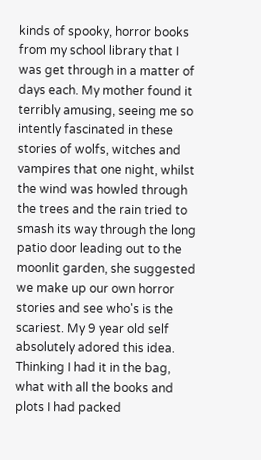kinds of spooky, horror books from my school library that I was get through in a matter of days each. My mother found it terribly amusing, seeing me so intently fascinated in these stories of wolfs, witches and vampires that one night, whilst the wind was howled through the trees and the rain tried to smash its way through the long patio door leading out to the moonlit garden, she suggested we make up our own horror stories and see who's is the scariest. My 9 year old self absolutely adored this idea. Thinking I had it in the bag, what with all the books and plots I had packed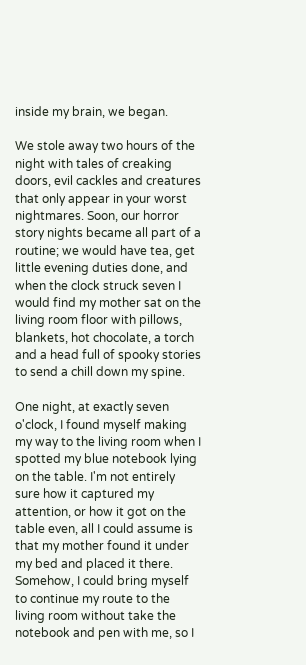inside my brain, we began.

We stole away two hours of the night with tales of creaking doors, evil cackles and creatures that only appear in your worst nightmares. Soon, our horror story nights became all part of a routine; we would have tea, get little evening duties done, and when the clock struck seven I would find my mother sat on the living room floor with pillows, blankets, hot chocolate, a torch and a head full of spooky stories to send a chill down my spine.

One night, at exactly seven o'clock, I found myself making my way to the living room when I spotted my blue notebook lying on the table. I'm not entirely sure how it captured my attention, or how it got on the table even, all I could assume is that my mother found it under my bed and placed it there. Somehow, I could bring myself to continue my route to the living room without take the notebook and pen with me, so I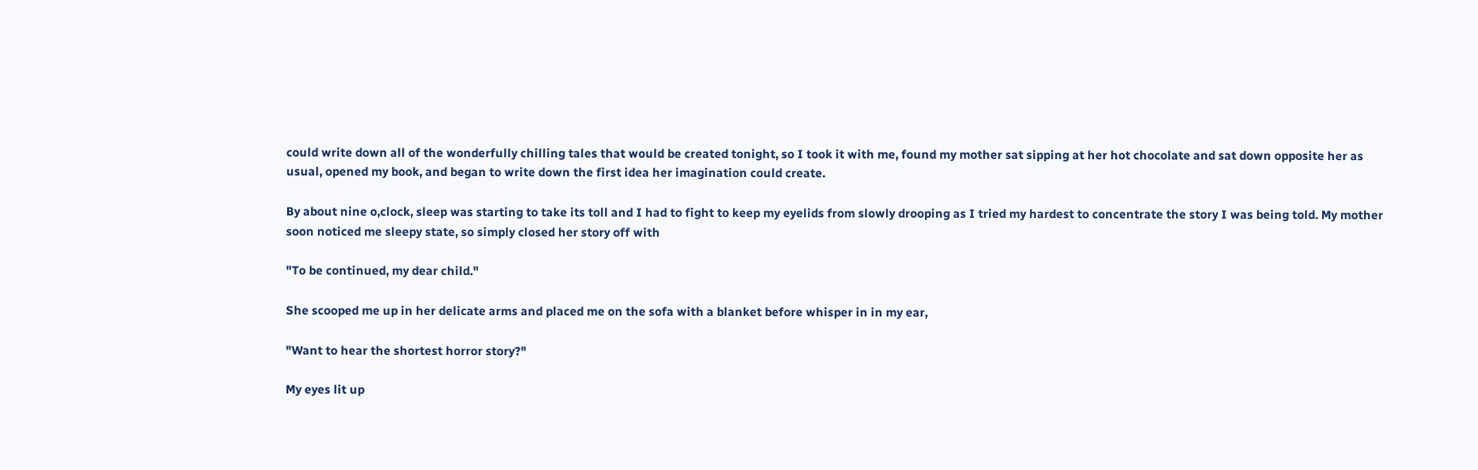could write down all of the wonderfully chilling tales that would be created tonight, so I took it with me, found my mother sat sipping at her hot chocolate and sat down opposite her as usual, opened my book, and began to write down the first idea her imagination could create.

By about nine o,clock, sleep was starting to take its toll and I had to fight to keep my eyelids from slowly drooping as I tried my hardest to concentrate the story I was being told. My mother soon noticed me sleepy state, so simply closed her story off with

"To be continued, my dear child."

She scooped me up in her delicate arms and placed me on the sofa with a blanket before whisper in in my ear,

"Want to hear the shortest horror story?"

My eyes lit up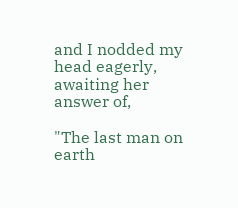and I nodded my head eagerly, awaiting her answer of,

"The last man on earth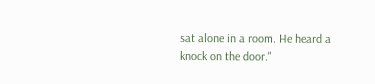sat alone in a room. He heard a knock on the door."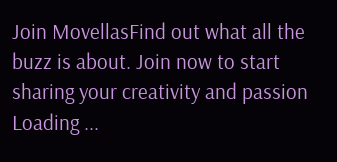Join MovellasFind out what all the buzz is about. Join now to start sharing your creativity and passion
Loading ...